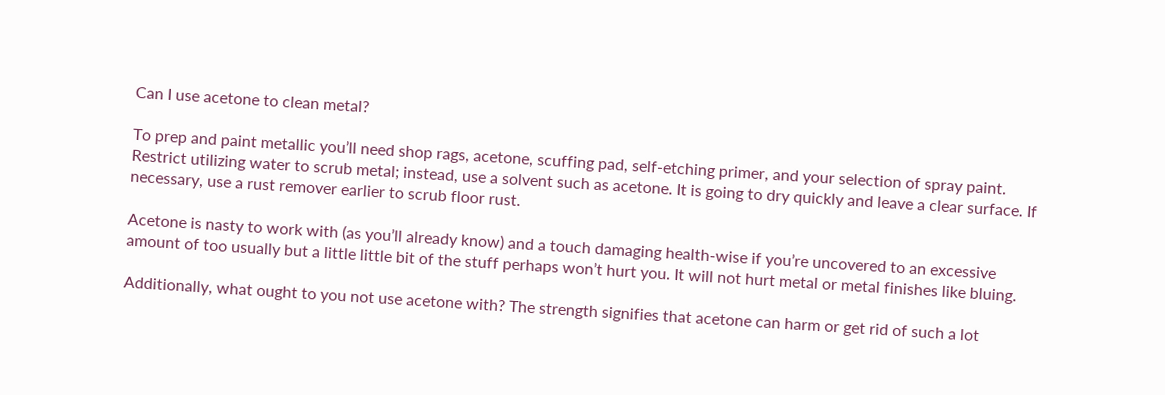Can I use acetone to clean metal?

To prep and paint metallic you’ll need shop rags, acetone, scuffing pad, self-etching primer, and your selection of spray paint. Restrict utilizing water to scrub metal; instead, use a solvent such as acetone. It is going to dry quickly and leave a clear surface. If necessary, use a rust remover earlier to scrub floor rust.

Acetone is nasty to work with (as you’ll already know) and a touch damaging health-wise if you’re uncovered to an excessive amount of too usually but a little little bit of the stuff perhaps won’t hurt you. It will not hurt metal or metal finishes like bluing.

Additionally, what ought to you not use acetone with? The strength signifies that acetone can harm or get rid of such a lot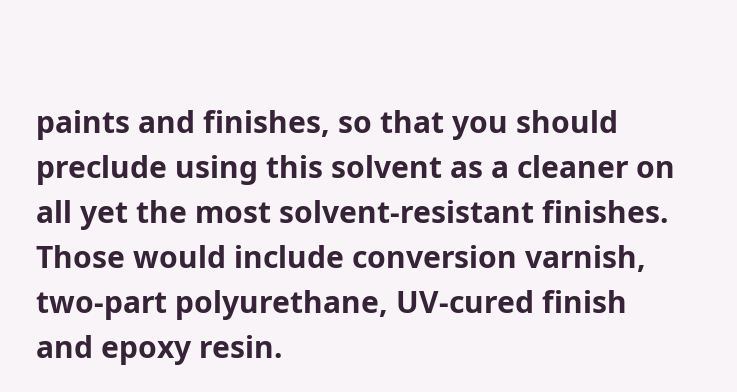paints and finishes, so that you should preclude using this solvent as a cleaner on all yet the most solvent-resistant finishes. Those would include conversion varnish, two-part polyurethane, UV-cured finish and epoxy resin.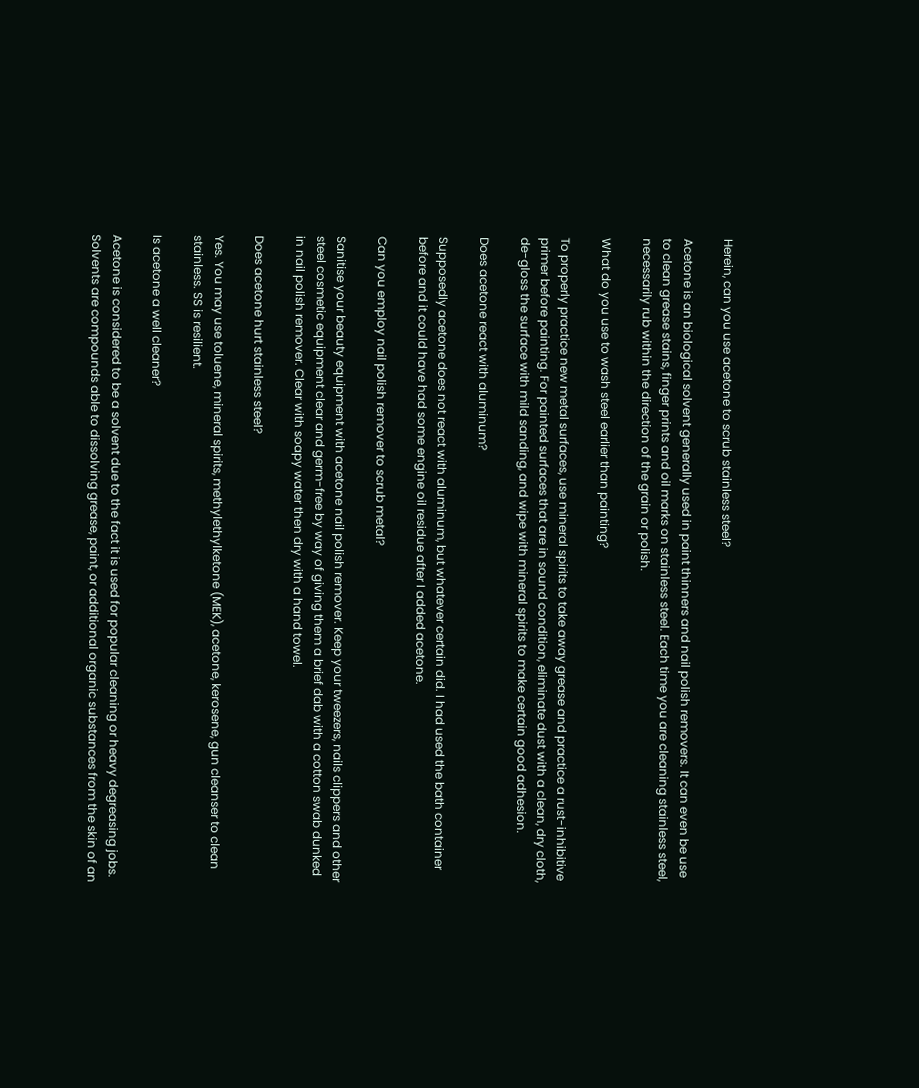Herein, can you use acetone to scrub stainless steel?

Acetone is an biological solvent generally used in paint thinners and nail polish removers. It can even be use to clean grease stains, finger prints and oil marks on stainless steel. Each time you are cleaning stainless steel, necessarily rub within the direction of the grain or polish.

What do you use to wash steel earlier than painting?

To properly practice new metal surfaces, use mineral spirits to take away grease and practice a rust-inhibitive primer before painting. For painted surfaces that are in sound condition, eliminate dust with a clean, dry cloth, de-gloss the surface with mild sanding, and wipe with mineral spirits to make certain good adhesion.

Does acetone react with aluminum?

Supposedly acetone does not react with aluminum, but whatever certain did. I had used the bath container before and it could have had some engine oil residue after I added acetone.

Can you employ nail polish remover to scrub metal?

Sanitise your beauty equipment with acetone nail polish remover. Keep your tweezers, nails clippers and other steel cosmetic equipment clear and germ-free by way of giving them a brief dab with a cotton swab dunked in nail polish remover. Clear with soapy water then dry with a hand towel.

Does acetone hurt stainless steel?

Yes. You may use toluene, mineral spirits, methylethylketone (MEK), acetone, kerosene, gun cleanser to clean stainless. SS is resilient.

Is acetone a well cleaner?

Acetone is considered to be a solvent due to the fact it is used for popular cleaning or heavy degreasing jobs. Solvents are compounds able to dissolving grease, paint, or additional organic substances from the skin of an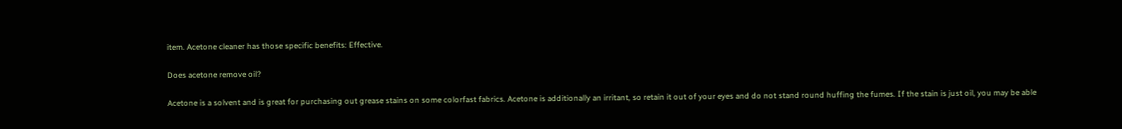item. Acetone cleaner has those specific benefits: Effective.

Does acetone remove oil?

Acetone is a solvent and is great for purchasing out grease stains on some colorfast fabrics. Acetone is additionally an irritant, so retain it out of your eyes and do not stand round huffing the fumes. If the stain is just oil, you may be able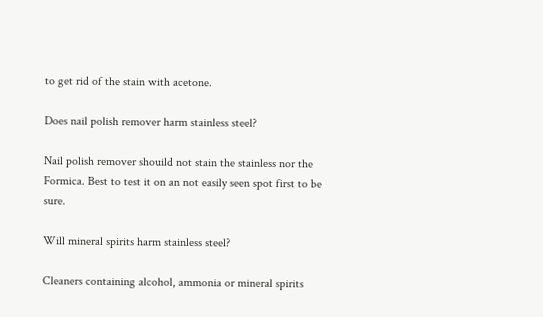to get rid of the stain with acetone.

Does nail polish remover harm stainless steel?

Nail polish remover shouild not stain the stainless nor the Formica. Best to test it on an not easily seen spot first to be sure.

Will mineral spirits harm stainless steel?

Cleaners containing alcohol, ammonia or mineral spirits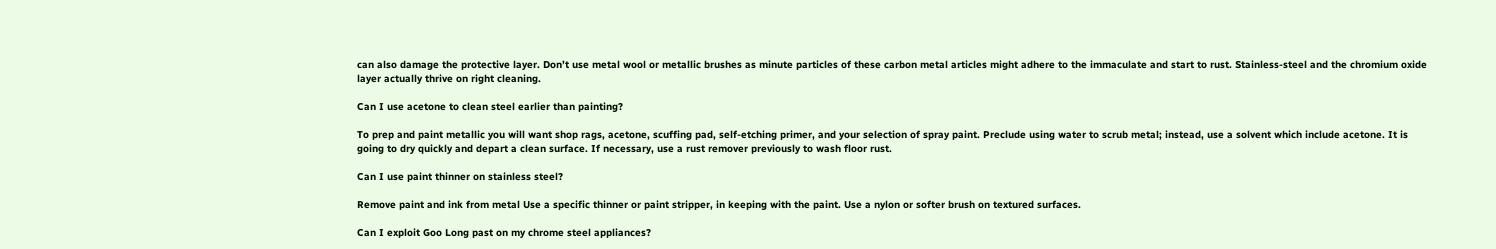can also damage the protective layer. Don’t use metal wool or metallic brushes as minute particles of these carbon metal articles might adhere to the immaculate and start to rust. Stainless-steel and the chromium oxide layer actually thrive on right cleaning.

Can I use acetone to clean steel earlier than painting?

To prep and paint metallic you will want shop rags, acetone, scuffing pad, self-etching primer, and your selection of spray paint. Preclude using water to scrub metal; instead, use a solvent which include acetone. It is going to dry quickly and depart a clean surface. If necessary, use a rust remover previously to wash floor rust.

Can I use paint thinner on stainless steel?

Remove paint and ink from metal Use a specific thinner or paint stripper, in keeping with the paint. Use a nylon or softer brush on textured surfaces.

Can I exploit Goo Long past on my chrome steel appliances?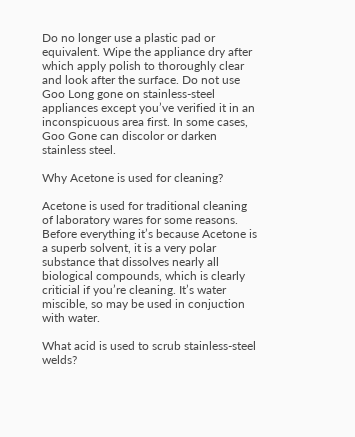Do no longer use a plastic pad or equivalent. Wipe the appliance dry after which apply polish to thoroughly clear and look after the surface. Do not use Goo Long gone on stainless-steel appliances except you’ve verified it in an inconspicuous area first. In some cases, Goo Gone can discolor or darken stainless steel.

Why Acetone is used for cleaning?

Acetone is used for traditional cleaning of laboratory wares for some reasons. Before everything it’s because Acetone is a superb solvent, it is a very polar substance that dissolves nearly all biological compounds, which is clearly criticial if you’re cleaning. It’s water miscible, so may be used in conjuction with water.

What acid is used to scrub stainless-steel welds?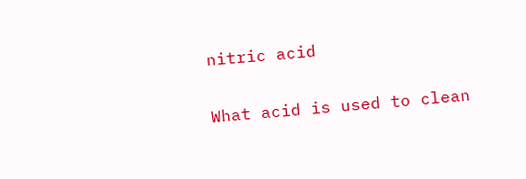nitric acid

What acid is used to clean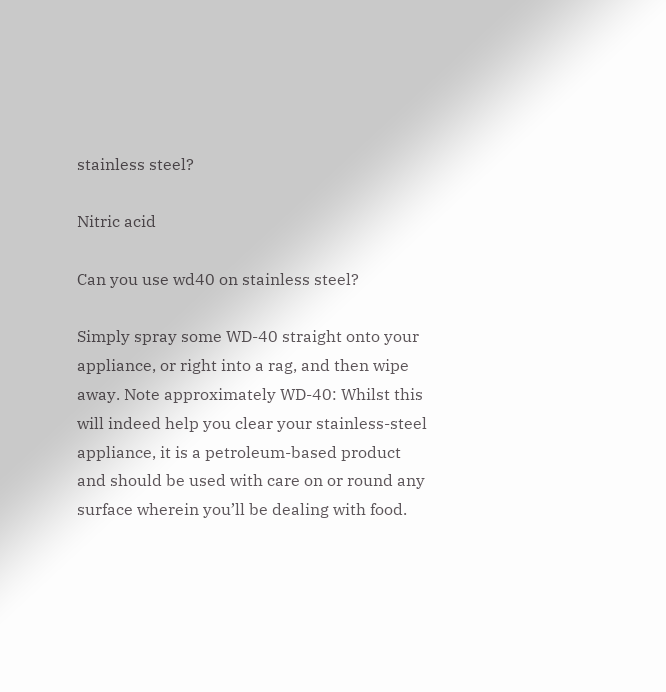stainless steel?

Nitric acid

Can you use wd40 on stainless steel?

Simply spray some WD-40 straight onto your appliance, or right into a rag, and then wipe away. Note approximately WD-40: Whilst this will indeed help you clear your stainless-steel appliance, it is a petroleum-based product and should be used with care on or round any surface wherein you’ll be dealing with food.